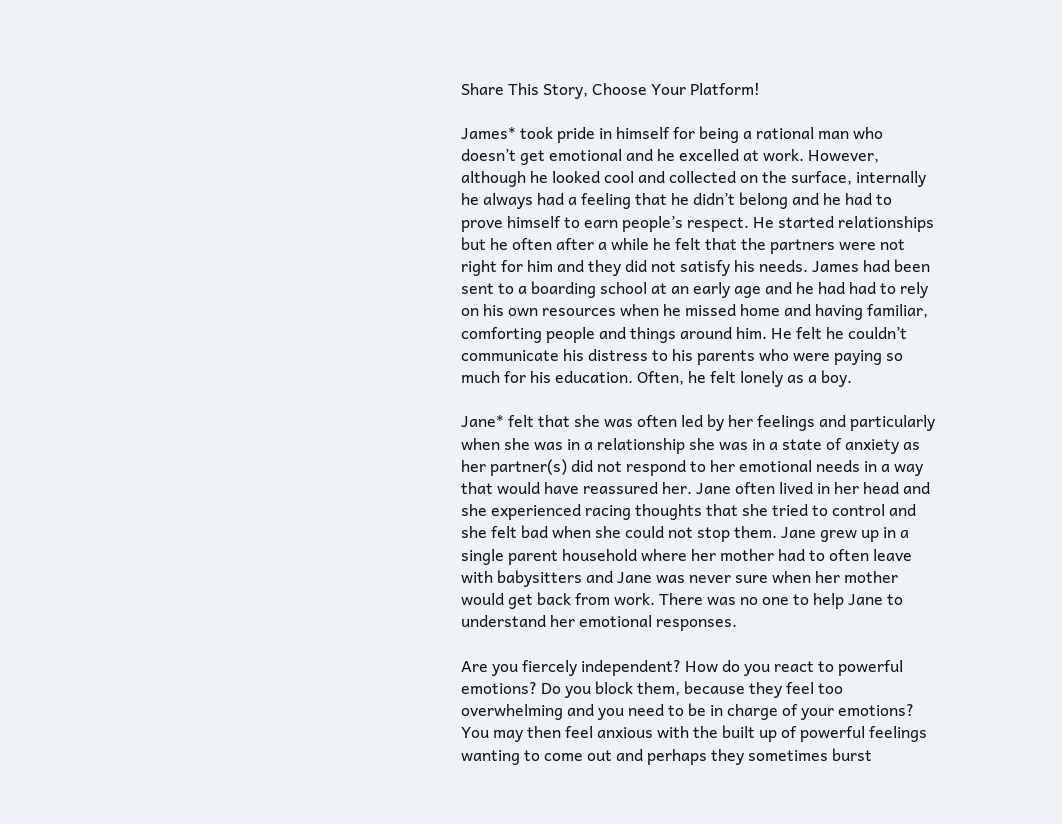Share This Story, Choose Your Platform!

James* took pride in himself for being a rational man who doesn’t get emotional and he excelled at work. However, although he looked cool and collected on the surface, internally he always had a feeling that he didn’t belong and he had to prove himself to earn people’s respect. He started relationships but he often after a while he felt that the partners were not right for him and they did not satisfy his needs. James had been sent to a boarding school at an early age and he had had to rely on his own resources when he missed home and having familiar, comforting people and things around him. He felt he couldn’t communicate his distress to his parents who were paying so much for his education. Often, he felt lonely as a boy.

Jane* felt that she was often led by her feelings and particularly when she was in a relationship she was in a state of anxiety as her partner(s) did not respond to her emotional needs in a way that would have reassured her. Jane often lived in her head and she experienced racing thoughts that she tried to control and she felt bad when she could not stop them. Jane grew up in a single parent household where her mother had to often leave with babysitters and Jane was never sure when her mother would get back from work. There was no one to help Jane to understand her emotional responses.

Are you fiercely independent? How do you react to powerful emotions? Do you block them, because they feel too overwhelming and you need to be in charge of your emotions? You may then feel anxious with the built up of powerful feelings wanting to come out and perhaps they sometimes burst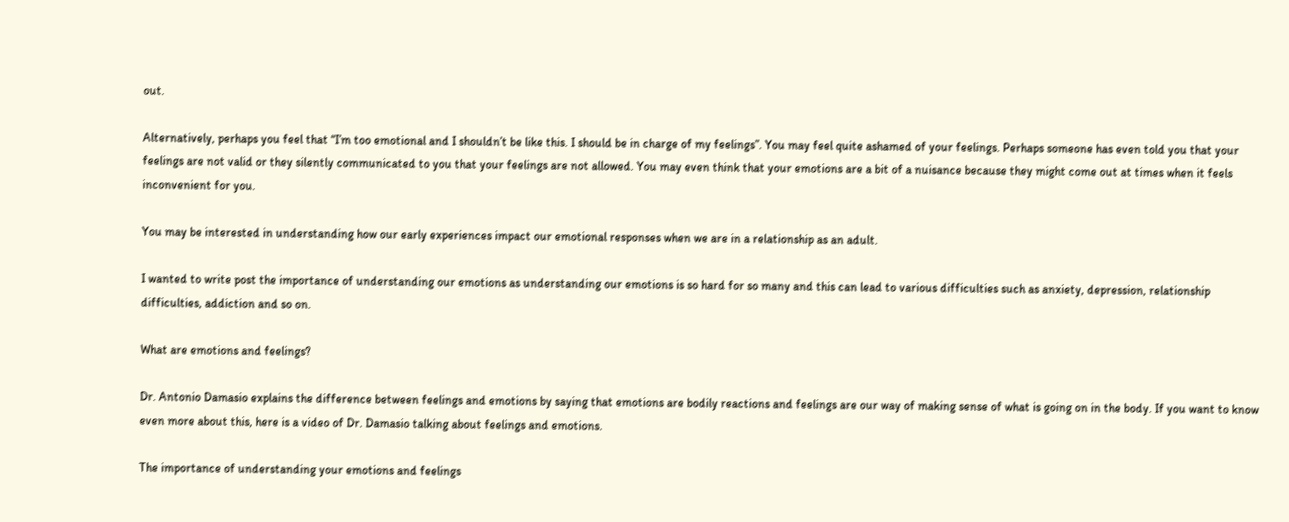out.

Alternatively, perhaps you feel that “I’m too emotional and I shouldn’t be like this. I should be in charge of my feelings”. You may feel quite ashamed of your feelings. Perhaps someone has even told you that your feelings are not valid or they silently communicated to you that your feelings are not allowed. You may even think that your emotions are a bit of a nuisance because they might come out at times when it feels inconvenient for you.

You may be interested in understanding how our early experiences impact our emotional responses when we are in a relationship as an adult.

I wanted to write post the importance of understanding our emotions as understanding our emotions is so hard for so many and this can lead to various difficulties such as anxiety, depression, relationship difficulties, addiction and so on.

What are emotions and feelings?

Dr. Antonio Damasio explains the difference between feelings and emotions by saying that emotions are bodily reactions and feelings are our way of making sense of what is going on in the body. If you want to know even more about this, here is a video of Dr. Damasio talking about feelings and emotions.

The importance of understanding your emotions and feelings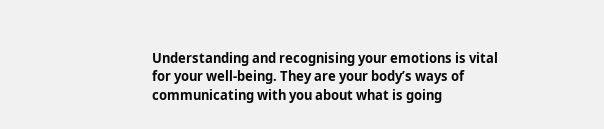Understanding and recognising your emotions is vital for your well-being. They are your body’s ways of communicating with you about what is going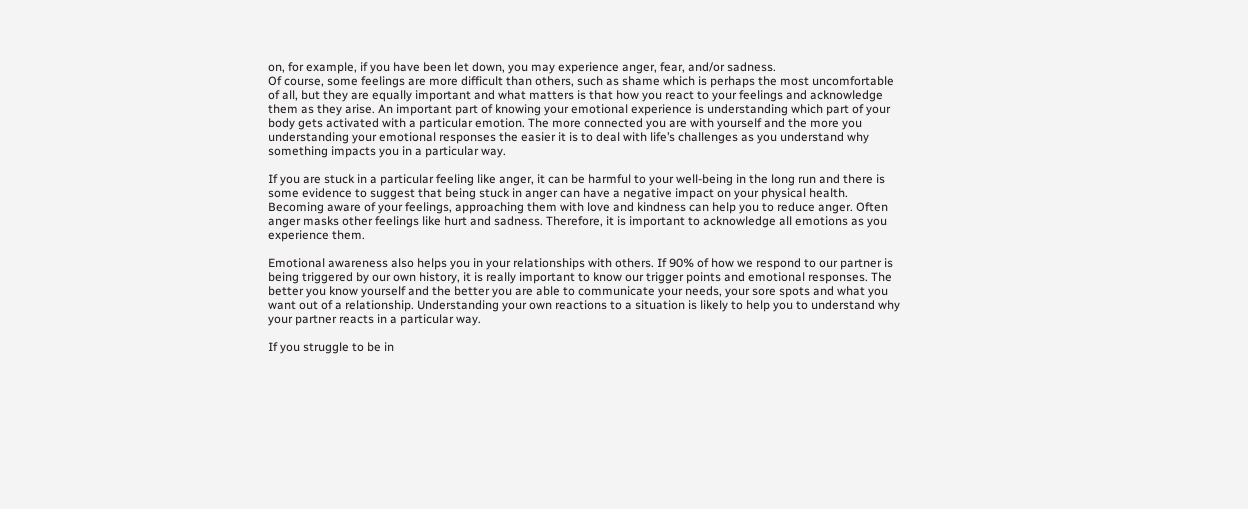on, for example, if you have been let down, you may experience anger, fear, and/or sadness.
Of course, some feelings are more difficult than others, such as shame which is perhaps the most uncomfortable of all, but they are equally important and what matters is that how you react to your feelings and acknowledge them as they arise. An important part of knowing your emotional experience is understanding which part of your body gets activated with a particular emotion. The more connected you are with yourself and the more you understanding your emotional responses the easier it is to deal with life’s challenges as you understand why something impacts you in a particular way.

If you are stuck in a particular feeling like anger, it can be harmful to your well-being in the long run and there is some evidence to suggest that being stuck in anger can have a negative impact on your physical health. Becoming aware of your feelings, approaching them with love and kindness can help you to reduce anger. Often anger masks other feelings like hurt and sadness. Therefore, it is important to acknowledge all emotions as you experience them.

Emotional awareness also helps you in your relationships with others. If 90% of how we respond to our partner is being triggered by our own history, it is really important to know our trigger points and emotional responses. The better you know yourself and the better you are able to communicate your needs, your sore spots and what you want out of a relationship. Understanding your own reactions to a situation is likely to help you to understand why your partner reacts in a particular way.

If you struggle to be in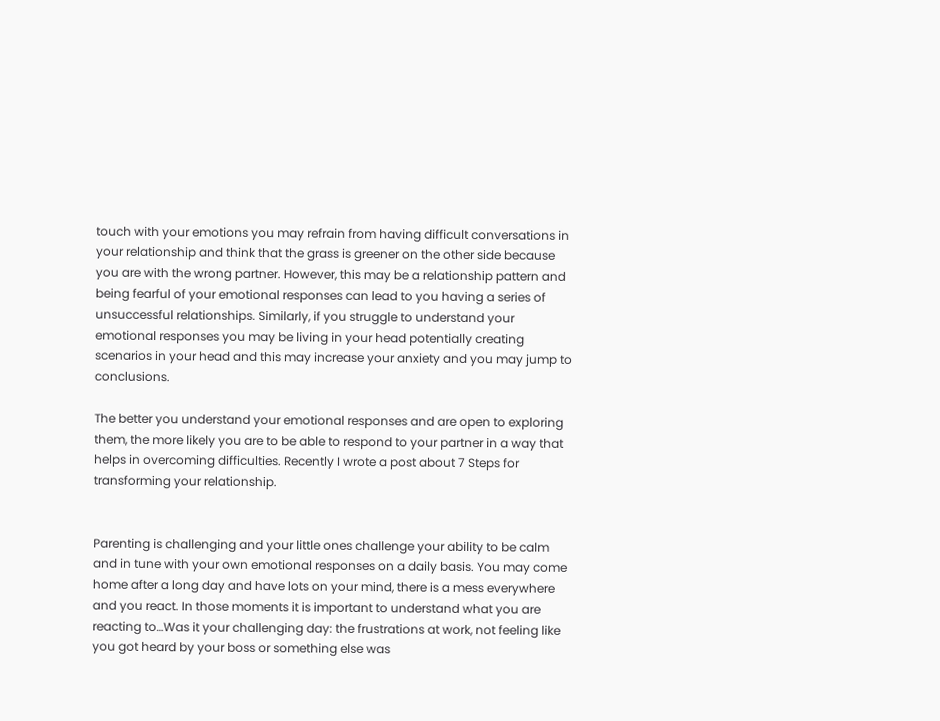touch with your emotions you may refrain from having difficult conversations in your relationship and think that the grass is greener on the other side because you are with the wrong partner. However, this may be a relationship pattern and being fearful of your emotional responses can lead to you having a series of unsuccessful relationships. Similarly, if you struggle to understand your emotional responses you may be living in your head potentially creating scenarios in your head and this may increase your anxiety and you may jump to conclusions.

The better you understand your emotional responses and are open to exploring them, the more likely you are to be able to respond to your partner in a way that helps in overcoming difficulties. Recently I wrote a post about 7 Steps for transforming your relationship.


Parenting is challenging and your little ones challenge your ability to be calm and in tune with your own emotional responses on a daily basis. You may come home after a long day and have lots on your mind, there is a mess everywhere and you react. In those moments it is important to understand what you are reacting to…Was it your challenging day: the frustrations at work, not feeling like you got heard by your boss or something else was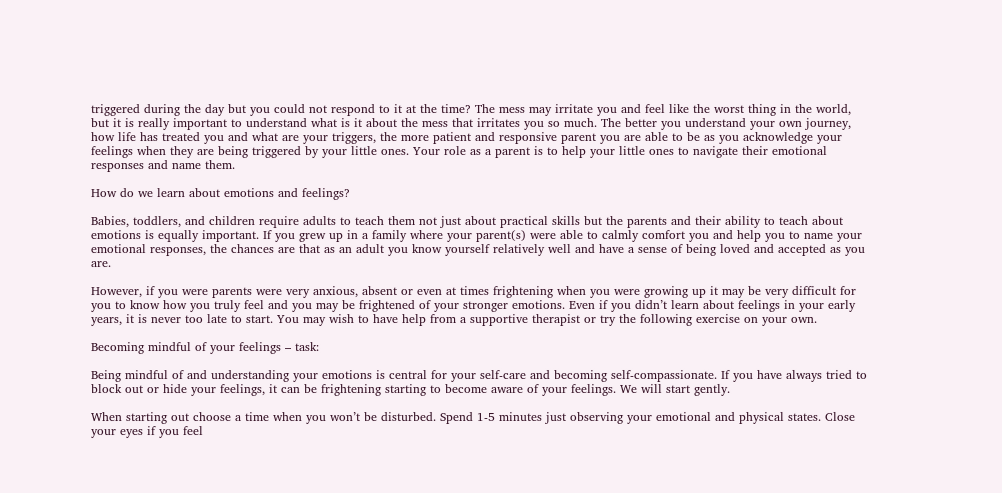triggered during the day but you could not respond to it at the time? The mess may irritate you and feel like the worst thing in the world, but it is really important to understand what is it about the mess that irritates you so much. The better you understand your own journey, how life has treated you and what are your triggers, the more patient and responsive parent you are able to be as you acknowledge your feelings when they are being triggered by your little ones. Your role as a parent is to help your little ones to navigate their emotional responses and name them.

How do we learn about emotions and feelings?

Babies, toddlers, and children require adults to teach them not just about practical skills but the parents and their ability to teach about emotions is equally important. If you grew up in a family where your parent(s) were able to calmly comfort you and help you to name your emotional responses, the chances are that as an adult you know yourself relatively well and have a sense of being loved and accepted as you are.

However, if you were parents were very anxious, absent or even at times frightening when you were growing up it may be very difficult for you to know how you truly feel and you may be frightened of your stronger emotions. Even if you didn’t learn about feelings in your early years, it is never too late to start. You may wish to have help from a supportive therapist or try the following exercise on your own.

Becoming mindful of your feelings – task:

Being mindful of and understanding your emotions is central for your self-care and becoming self-compassionate. If you have always tried to block out or hide your feelings, it can be frightening starting to become aware of your feelings. We will start gently.

When starting out choose a time when you won’t be disturbed. Spend 1-5 minutes just observing your emotional and physical states. Close your eyes if you feel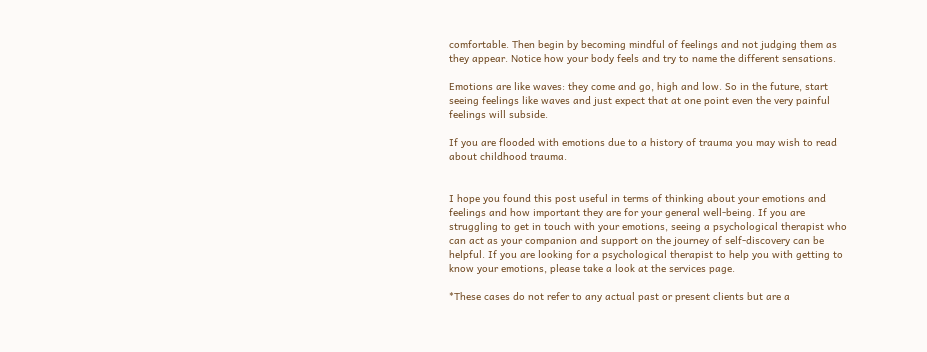comfortable. Then begin by becoming mindful of feelings and not judging them as they appear. Notice how your body feels and try to name the different sensations.

Emotions are like waves: they come and go, high and low. So in the future, start seeing feelings like waves and just expect that at one point even the very painful feelings will subside.

If you are flooded with emotions due to a history of trauma you may wish to read about childhood trauma.


I hope you found this post useful in terms of thinking about your emotions and feelings and how important they are for your general well-being. If you are struggling to get in touch with your emotions, seeing a psychological therapist who can act as your companion and support on the journey of self-discovery can be helpful. If you are looking for a psychological therapist to help you with getting to know your emotions, please take a look at the services page.

*These cases do not refer to any actual past or present clients but are a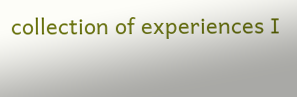collection of experiences I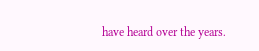have heard over the years.